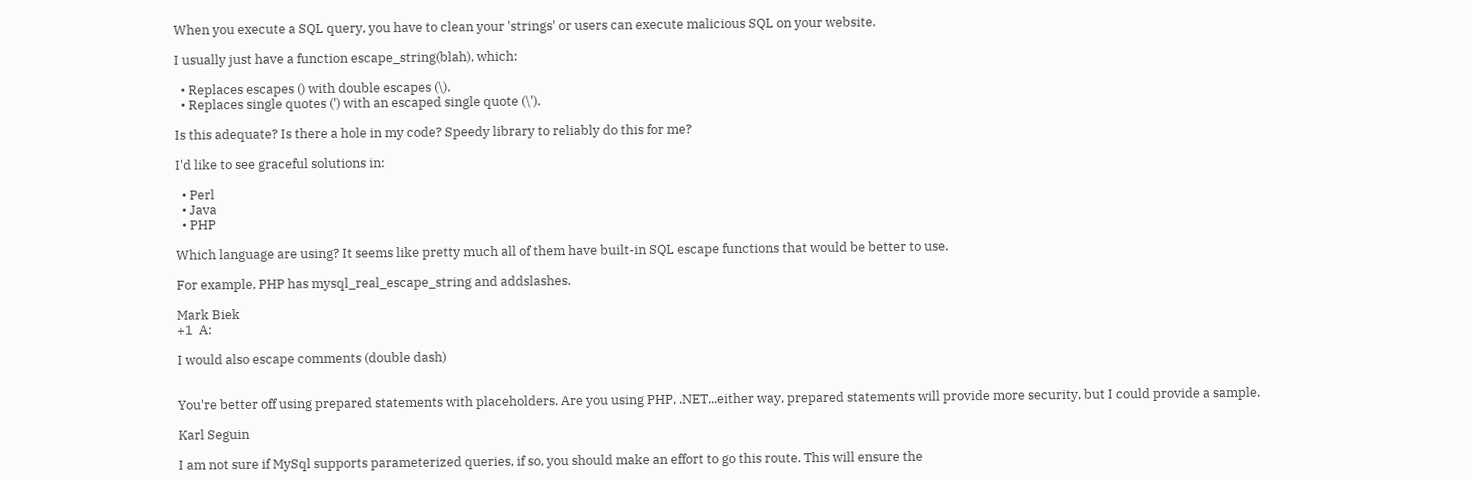When you execute a SQL query, you have to clean your 'strings' or users can execute malicious SQL on your website.

I usually just have a function escape_string(blah), which:

  • Replaces escapes () with double escapes (\).
  • Replaces single quotes (') with an escaped single quote (\').

Is this adequate? Is there a hole in my code? Speedy library to reliably do this for me?

I'd like to see graceful solutions in:

  • Perl
  • Java
  • PHP

Which language are using? It seems like pretty much all of them have built-in SQL escape functions that would be better to use.

For example, PHP has mysql_real_escape_string and addslashes.

Mark Biek
+1  A:

I would also escape comments (double dash)


You're better off using prepared statements with placeholders. Are you using PHP, .NET...either way, prepared statements will provide more security, but I could provide a sample.

Karl Seguin

I am not sure if MySql supports parameterized queries, if so, you should make an effort to go this route. This will ensure the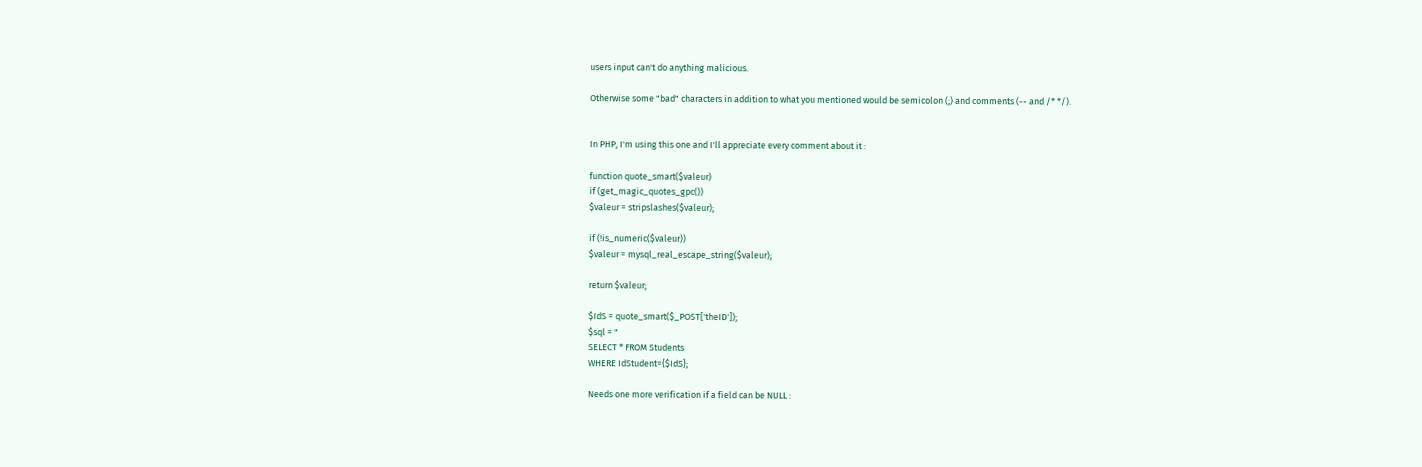users input can't do anything malicious.

Otherwise some "bad" characters in addition to what you mentioned would be semicolon (;) and comments (-- and /* */).


In PHP, I'm using this one and I'll appreciate every comment about it :

function quote_smart($valeur)
if (get_magic_quotes_gpc())
$valeur = stripslashes($valeur);

if (!is_numeric($valeur))
$valeur = mysql_real_escape_string($valeur);

return $valeur;

$IdS = quote_smart($_POST['theID']);
$sql = "
SELECT * FROM Students
WHERE IdStudent={$IdS};

Needs one more verification if a field can be NULL :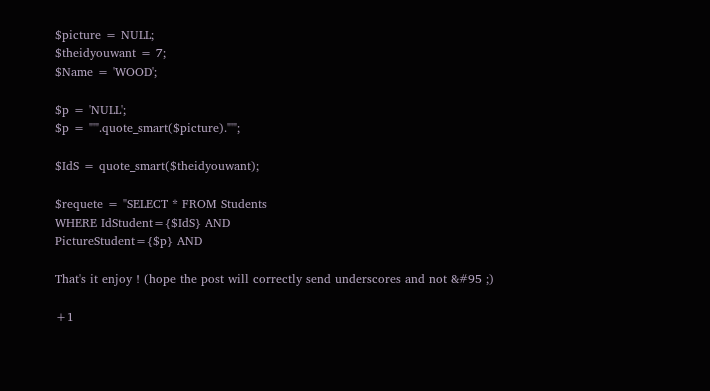$picture = NULL;
$theidyouwant = 7;
$Name = 'WOOD';

$p = 'NULL';
$p = "'".quote_smart($picture)."'";

$IdS = quote_smart($theidyouwant);

$requete = "SELECT * FROM Students
WHERE IdStudent={$IdS} AND
PictureStudent={$p} AND

That's it enjoy ! (hope the post will correctly send underscores and not &#95 ;)

+1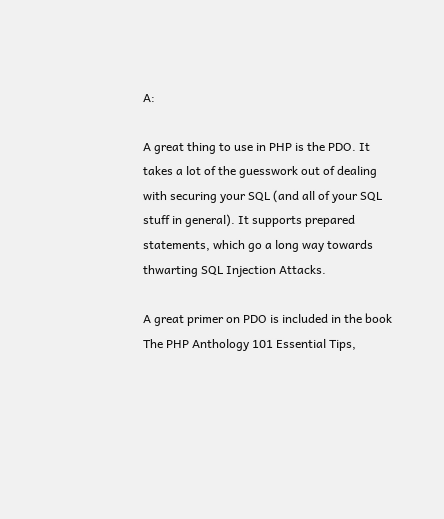A:

A great thing to use in PHP is the PDO. It takes a lot of the guesswork out of dealing with securing your SQL (and all of your SQL stuff in general). It supports prepared statements, which go a long way towards thwarting SQL Injection Attacks.

A great primer on PDO is included in the book The PHP Anthology 101 Essential Tips,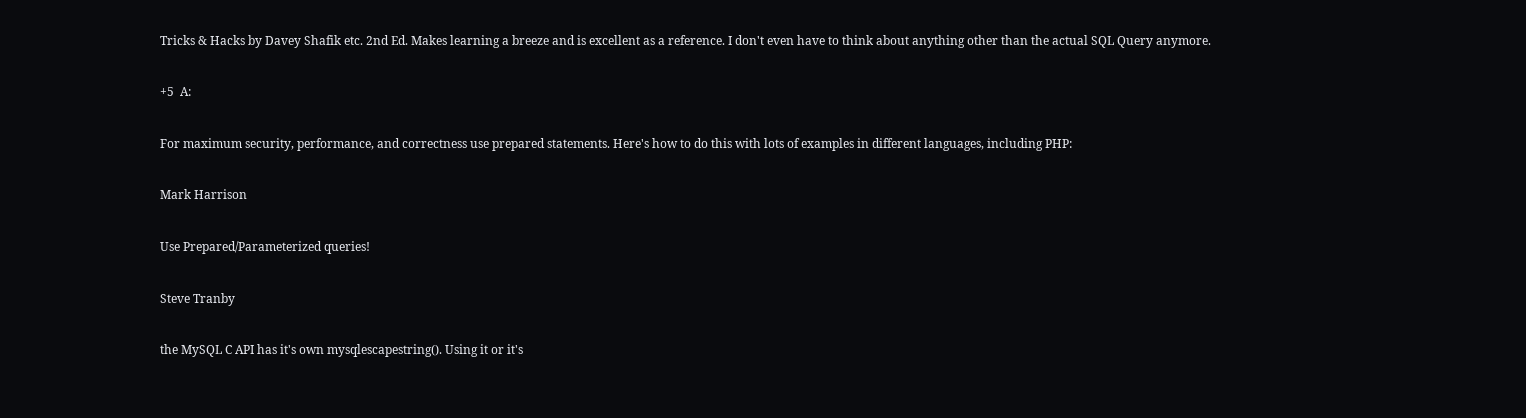Tricks & Hacks by Davey Shafik etc. 2nd Ed. Makes learning a breeze and is excellent as a reference. I don't even have to think about anything other than the actual SQL Query anymore.

+5  A:

For maximum security, performance, and correctness use prepared statements. Here's how to do this with lots of examples in different languages, including PHP:

Mark Harrison

Use Prepared/Parameterized queries!

Steve Tranby

the MySQL C API has it's own mysqlescapestring(). Using it or it's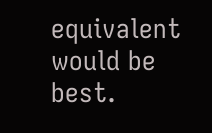equivalent would be best.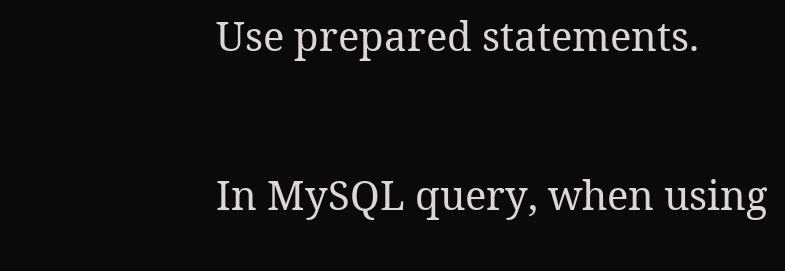Use prepared statements.


In MySQL query, when using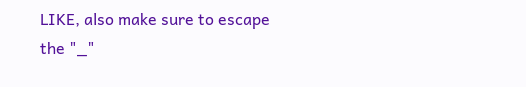LIKE, also make sure to escape the "_"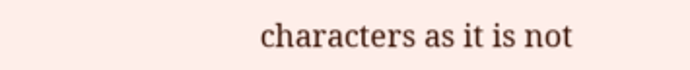characters as it is not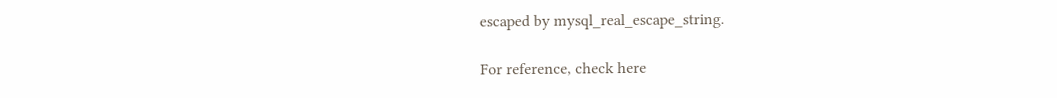escaped by mysql_real_escape_string.

For reference, check here